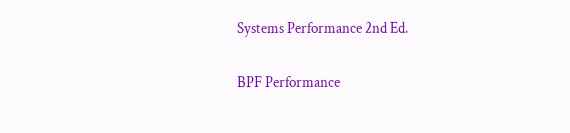Systems Performance 2nd Ed.

BPF Performance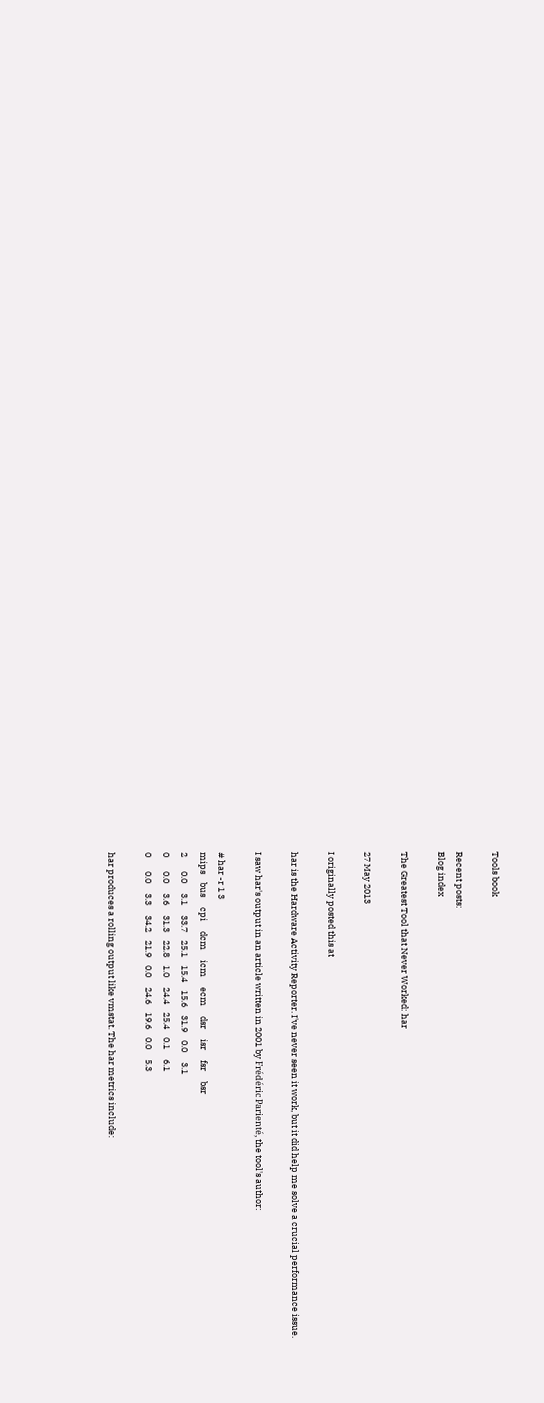Tools book

Recent posts:
Blog index

The Greatest Tool that Never Worked: har

27 May 2013

I originally posted this at

har is the Hardware Activity Reporter. I've never seen it work, but it did help me solve a crucial performance issue.

I saw har's output in an article written in 2001 by Frédéric Parienté, the tool's author:

# har -r 1 3
mips    bus     cpi     dcm     icm     ecm     dsr     isr     fsr     bsr
2       0.0     3.1     33.7    25.1    15.4    15.6    31.9    0.0     3.1
0       0.0     3.6     31.3    22.8    1.0     24.4    25.4    0.1     6.1
0       0.0     3.3     34.2    21.9    0.0     24.6    19.6    0.0     5.3

har produces a rolling output like vmstat. The har metrics include: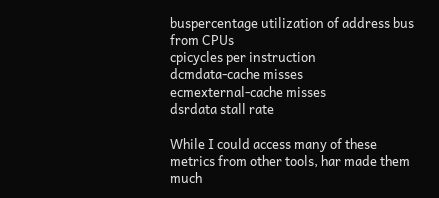buspercentage utilization of address bus from CPUs
cpicycles per instruction
dcmdata-cache misses
ecmexternal-cache misses
dsrdata stall rate

While I could access many of these metrics from other tools, har made them much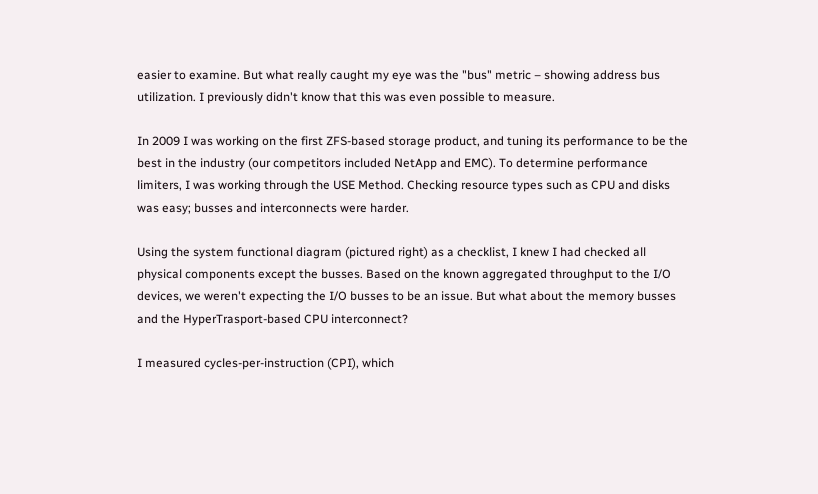easier to examine. But what really caught my eye was the "bus" metric – showing address bus utilization. I previously didn't know that this was even possible to measure.

In 2009 I was working on the first ZFS-based storage product, and tuning its performance to be the best in the industry (our competitors included NetApp and EMC). To determine performance limiters, I was working through the USE Method. Checking resource types such as CPU and disks was easy; busses and interconnects were harder.

Using the system functional diagram (pictured right) as a checklist, I knew I had checked all physical components except the busses. Based on the known aggregated throughput to the I/O devices, we weren't expecting the I/O busses to be an issue. But what about the memory busses and the HyperTrasport-based CPU interconnect?

I measured cycles-per-instruction (CPI), which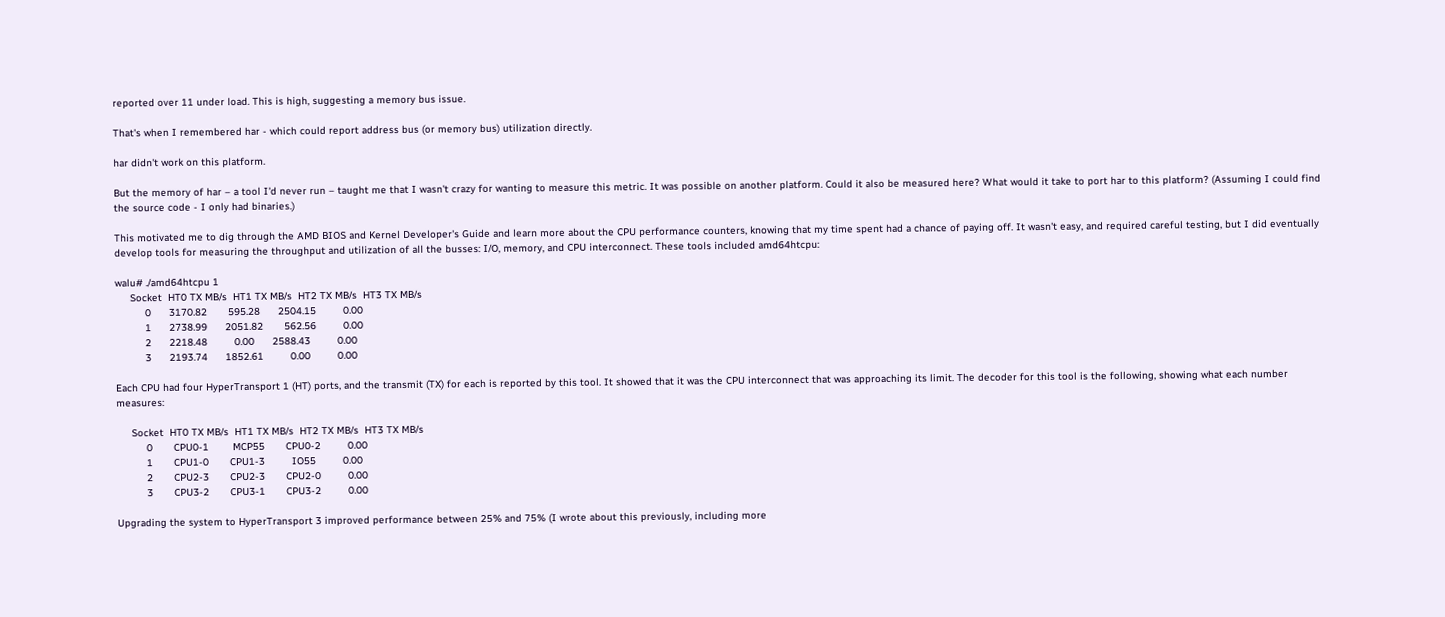reported over 11 under load. This is high, suggesting a memory bus issue.

That's when I remembered har - which could report address bus (or memory bus) utilization directly.

har didn't work on this platform.

But the memory of har – a tool I'd never run – taught me that I wasn't crazy for wanting to measure this metric. It was possible on another platform. Could it also be measured here? What would it take to port har to this platform? (Assuming I could find the source code - I only had binaries.)

This motivated me to dig through the AMD BIOS and Kernel Developer's Guide and learn more about the CPU performance counters, knowing that my time spent had a chance of paying off. It wasn't easy, and required careful testing, but I did eventually develop tools for measuring the throughput and utilization of all the busses: I/O, memory, and CPU interconnect. These tools included amd64htcpu:

walu# ./amd64htcpu 1
     Socket  HT0 TX MB/s  HT1 TX MB/s  HT2 TX MB/s  HT3 TX MB/s
          0      3170.82       595.28      2504.15         0.00
          1      2738.99      2051.82       562.56         0.00
          2      2218.48         0.00      2588.43         0.00
          3      2193.74      1852.61         0.00         0.00

Each CPU had four HyperTransport 1 (HT) ports, and the transmit (TX) for each is reported by this tool. It showed that it was the CPU interconnect that was approaching its limit. The decoder for this tool is the following, showing what each number measures:

     Socket  HT0 TX MB/s  HT1 TX MB/s  HT2 TX MB/s  HT3 TX MB/s
          0       CPU0-1        MCP55       CPU0-2         0.00
          1       CPU1-0       CPU1-3         IO55         0.00
          2       CPU2-3       CPU2-3       CPU2-0         0.00
          3       CPU3-2       CPU3-1       CPU3-2         0.00

Upgrading the system to HyperTransport 3 improved performance between 25% and 75% (I wrote about this previously, including more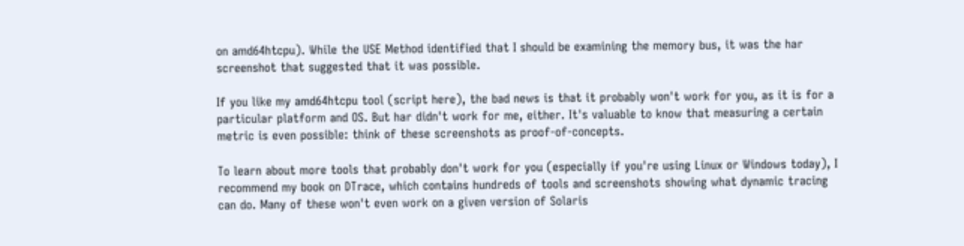on amd64htcpu). While the USE Method identified that I should be examining the memory bus, it was the har screenshot that suggested that it was possible.

If you like my amd64htcpu tool (script here), the bad news is that it probably won't work for you, as it is for a particular platform and OS. But har didn't work for me, either. It's valuable to know that measuring a certain metric is even possible: think of these screenshots as proof-of-concepts.

To learn about more tools that probably don't work for you (especially if you're using Linux or Windows today), I recommend my book on DTrace, which contains hundreds of tools and screenshots showing what dynamic tracing can do. Many of these won't even work on a given version of Solaris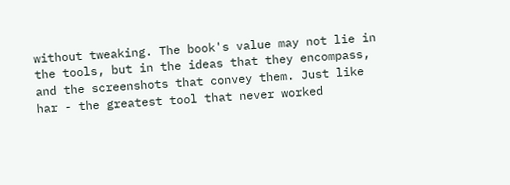without tweaking. The book's value may not lie in the tools, but in the ideas that they encompass, and the screenshots that convey them. Just like har - the greatest tool that never worked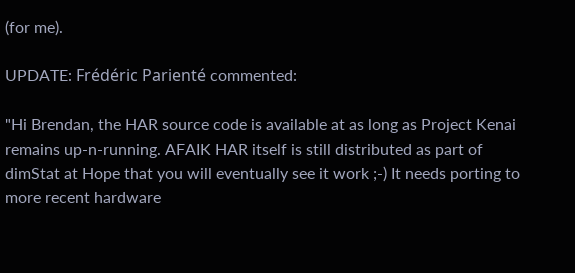(for me).

UPDATE: Frédéric Parienté commented:

"Hi Brendan, the HAR source code is available at as long as Project Kenai remains up-n-running. AFAIK HAR itself is still distributed as part of dimStat at Hope that you will eventually see it work ;-) It needs porting to more recent hardware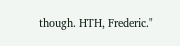though. HTH, Frederic."